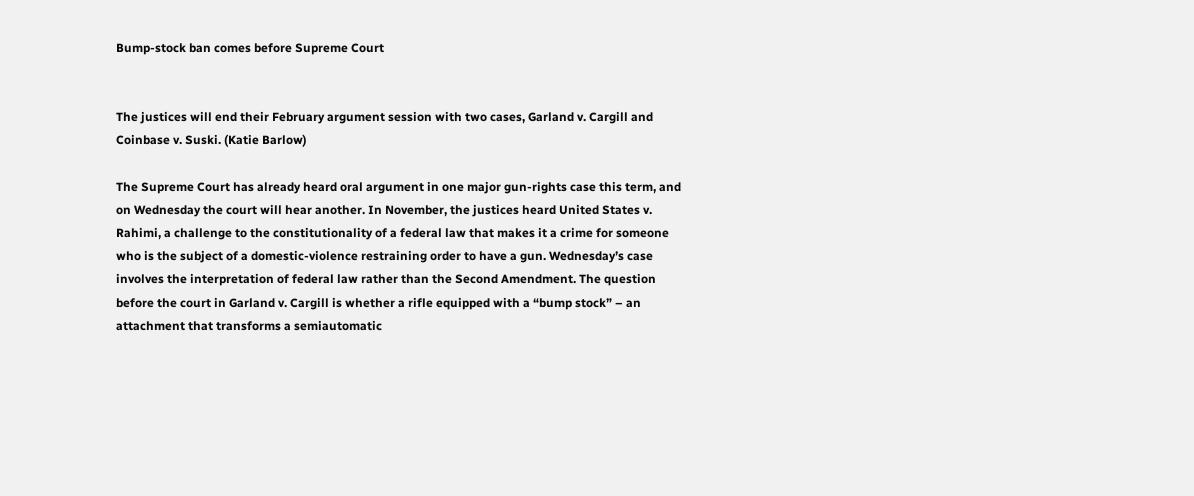Bump-stock ban comes before Supreme Court


The justices will end their February argument session with two cases, Garland v. Cargill and Coinbase v. Suski. (Katie Barlow)

The Supreme Court has already heard oral argument in one major gun-rights case this term, and on Wednesday the court will hear another. In November, the justices heard United States v. Rahimi, a challenge to the constitutionality of a federal law that makes it a crime for someone who is the subject of a domestic-violence restraining order to have a gun. Wednesday’s case involves the interpretation of federal law rather than the Second Amendment. The question before the court in Garland v. Cargill is whether a rifle equipped with a “bump stock” – an attachment that transforms a semiautomatic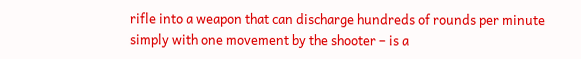rifle into a weapon that can discharge hundreds of rounds per minute simply with one movement by the shooter – is a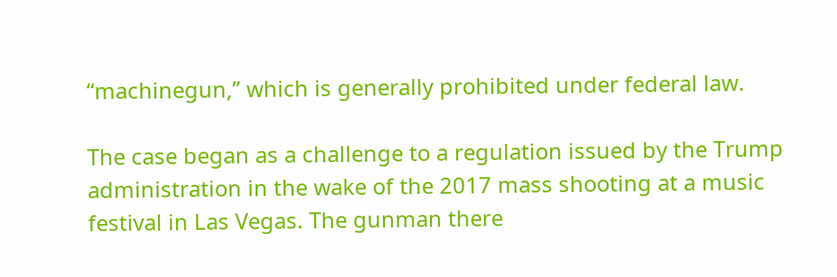“machinegun,” which is generally prohibited under federal law.

The case began as a challenge to a regulation issued by the Trump administration in the wake of the 2017 mass shooting at a music festival in Las Vegas. The gunman there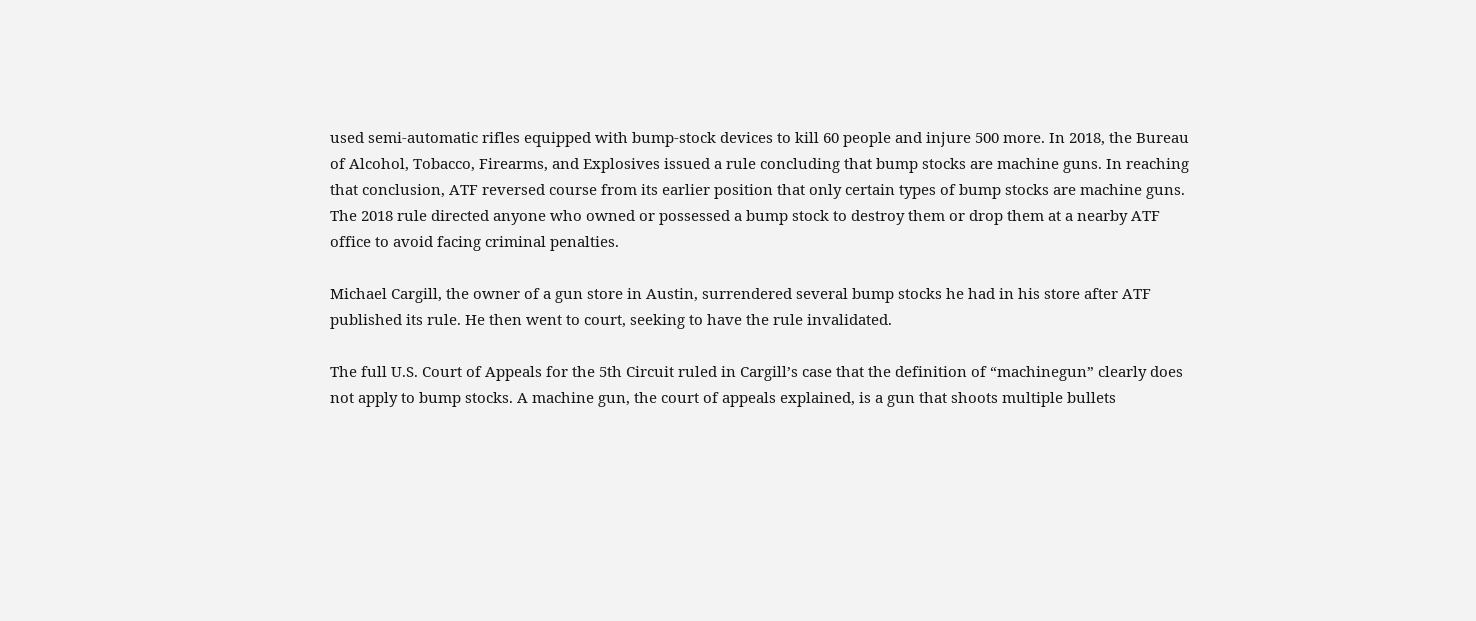used semi-automatic rifles equipped with bump-stock devices to kill 60 people and injure 500 more. In 2018, the Bureau of Alcohol, Tobacco, Firearms, and Explosives issued a rule concluding that bump stocks are machine guns. In reaching that conclusion, ATF reversed course from its earlier position that only certain types of bump stocks are machine guns. The 2018 rule directed anyone who owned or possessed a bump stock to destroy them or drop them at a nearby ATF office to avoid facing criminal penalties.

Michael Cargill, the owner of a gun store in Austin, surrendered several bump stocks he had in his store after ATF published its rule. He then went to court, seeking to have the rule invalidated.

The full U.S. Court of Appeals for the 5th Circuit ruled in Cargill’s case that the definition of “machinegun” clearly does not apply to bump stocks. A machine gun, the court of appeals explained, is a gun that shoots multiple bullets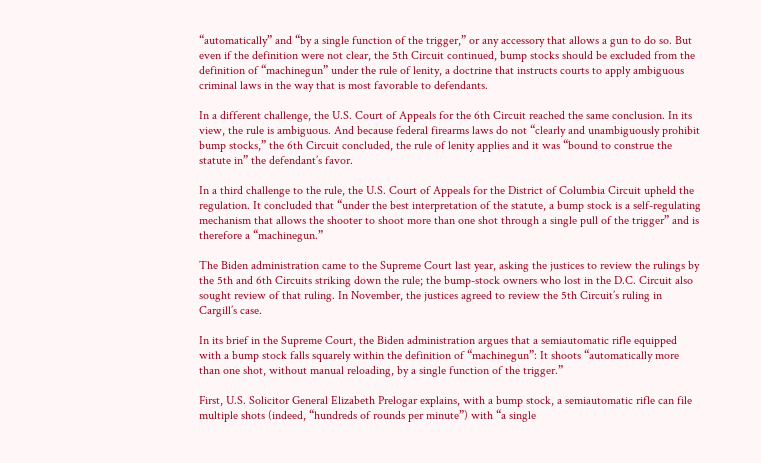“automatically” and “by a single function of the trigger,” or any accessory that allows a gun to do so. But even if the definition were not clear, the 5th Circuit continued, bump stocks should be excluded from the definition of “machinegun” under the rule of lenity, a doctrine that instructs courts to apply ambiguous criminal laws in the way that is most favorable to defendants.

In a different challenge, the U.S. Court of Appeals for the 6th Circuit reached the same conclusion. In its view, the rule is ambiguous. And because federal firearms laws do not “clearly and unambiguously prohibit bump stocks,” the 6th Circuit concluded, the rule of lenity applies and it was “bound to construe the statute in” the defendant’s favor.

In a third challenge to the rule, the U.S. Court of Appeals for the District of Columbia Circuit upheld the regulation. It concluded that “under the best interpretation of the statute, a bump stock is a self-regulating mechanism that allows the shooter to shoot more than one shot through a single pull of the trigger” and is therefore a “machinegun.”

The Biden administration came to the Supreme Court last year, asking the justices to review the rulings by the 5th and 6th Circuits striking down the rule; the bump-stock owners who lost in the D.C. Circuit also sought review of that ruling. In November, the justices agreed to review the 5th Circuit’s ruling in Cargill’s case.

In its brief in the Supreme Court, the Biden administration argues that a semiautomatic rifle equipped with a bump stock falls squarely within the definition of “machinegun”: It shoots “automatically more than one shot, without manual reloading, by a single function of the trigger.”

First, U.S. Solicitor General Elizabeth Prelogar explains, with a bump stock, a semiautomatic rifle can file multiple shots (indeed, “hundreds of rounds per minute”) with “a single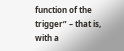function of the trigger” – that is, with a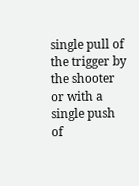single pull of the trigger by the shooter or with a single push of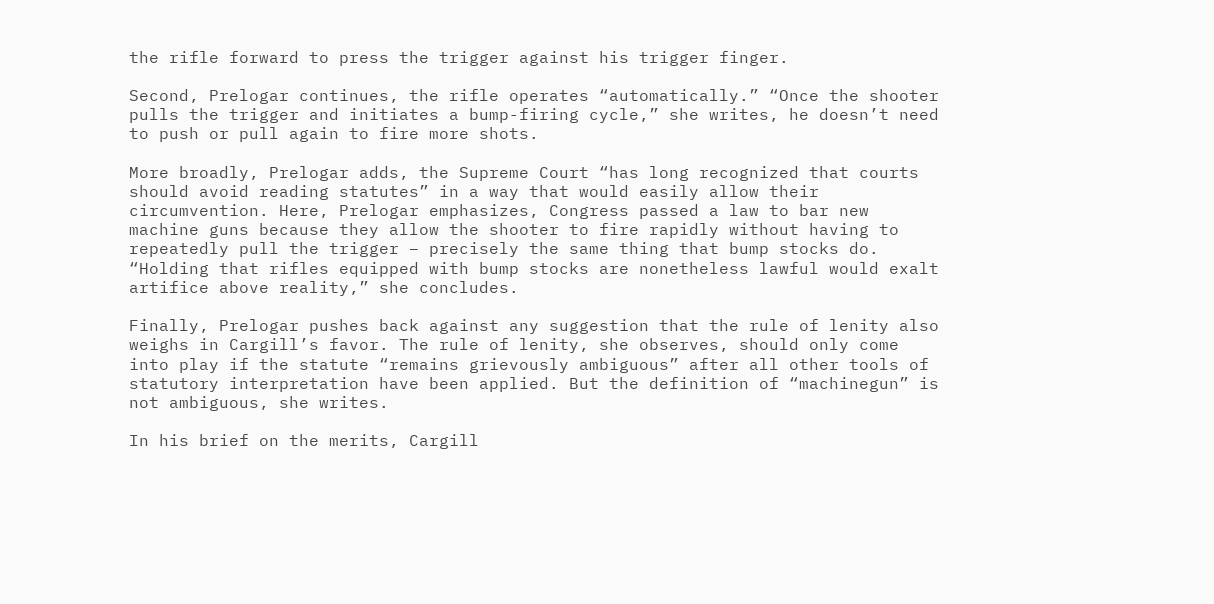the rifle forward to press the trigger against his trigger finger.

Second, Prelogar continues, the rifle operates “automatically.” “Once the shooter pulls the trigger and initiates a bump-firing cycle,” she writes, he doesn’t need to push or pull again to fire more shots.

More broadly, Prelogar adds, the Supreme Court “has long recognized that courts should avoid reading statutes” in a way that would easily allow their circumvention. Here, Prelogar emphasizes, Congress passed a law to bar new machine guns because they allow the shooter to fire rapidly without having to repeatedly pull the trigger – precisely the same thing that bump stocks do. “Holding that rifles equipped with bump stocks are nonetheless lawful would exalt artifice above reality,” she concludes.

Finally, Prelogar pushes back against any suggestion that the rule of lenity also weighs in Cargill’s favor. The rule of lenity, she observes, should only come into play if the statute “remains grievously ambiguous” after all other tools of statutory interpretation have been applied. But the definition of “machinegun” is not ambiguous, she writes.

In his brief on the merits, Cargill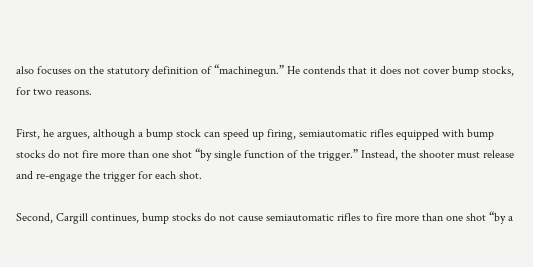also focuses on the statutory definition of “machinegun.” He contends that it does not cover bump stocks, for two reasons.

First, he argues, although a bump stock can speed up firing, semiautomatic rifles equipped with bump stocks do not fire more than one shot “by single function of the trigger.” Instead, the shooter must release and re-engage the trigger for each shot.

Second, Cargill continues, bump stocks do not cause semiautomatic rifles to fire more than one shot “by a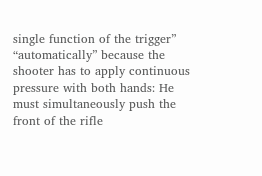single function of the trigger” “automatically” because the shooter has to apply continuous pressure with both hands: He must simultaneously push the front of the rifle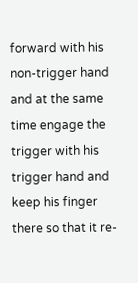forward with his non-trigger hand and at the same time engage the trigger with his trigger hand and keep his finger there so that it re-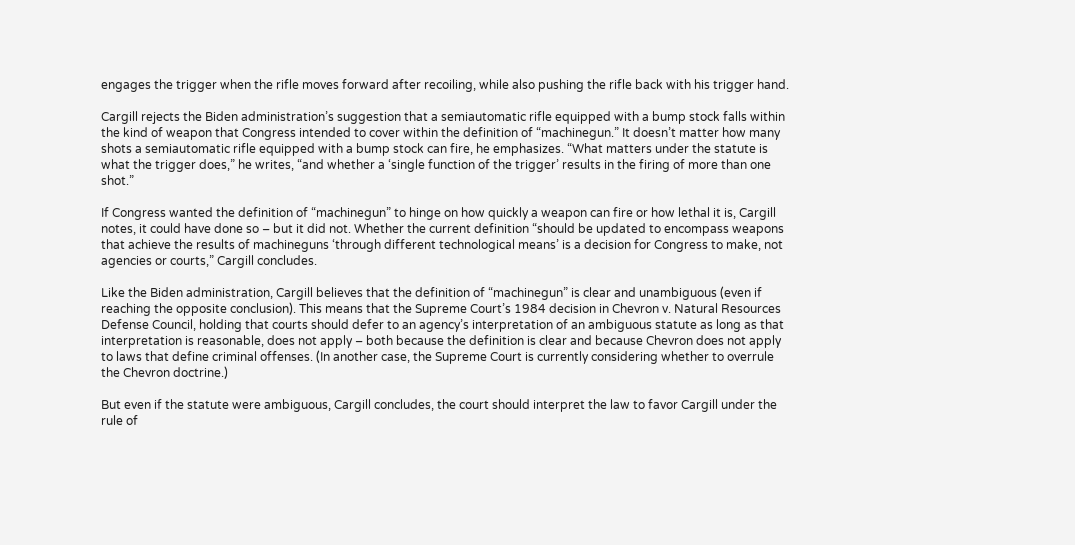engages the trigger when the rifle moves forward after recoiling, while also pushing the rifle back with his trigger hand.

Cargill rejects the Biden administration’s suggestion that a semiautomatic rifle equipped with a bump stock falls within the kind of weapon that Congress intended to cover within the definition of “machinegun.” It doesn’t matter how many shots a semiautomatic rifle equipped with a bump stock can fire, he emphasizes. “What matters under the statute is what the trigger does,” he writes, “and whether a ‘single function of the trigger’ results in the firing of more than one shot.”

If Congress wanted the definition of “machinegun” to hinge on how quickly a weapon can fire or how lethal it is, Cargill notes, it could have done so – but it did not. Whether the current definition “should be updated to encompass weapons that achieve the results of machineguns ‘through different technological means’ is a decision for Congress to make, not agencies or courts,” Cargill concludes.

Like the Biden administration, Cargill believes that the definition of “machinegun” is clear and unambiguous (even if reaching the opposite conclusion). This means that the Supreme Court’s 1984 decision in Chevron v. Natural Resources Defense Council, holding that courts should defer to an agency’s interpretation of an ambiguous statute as long as that interpretation is reasonable, does not apply – both because the definition is clear and because Chevron does not apply to laws that define criminal offenses. (In another case, the Supreme Court is currently considering whether to overrule the Chevron doctrine.)

But even if the statute were ambiguous, Cargill concludes, the court should interpret the law to favor Cargill under the rule of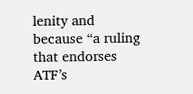lenity and because “a ruling that endorses ATF’s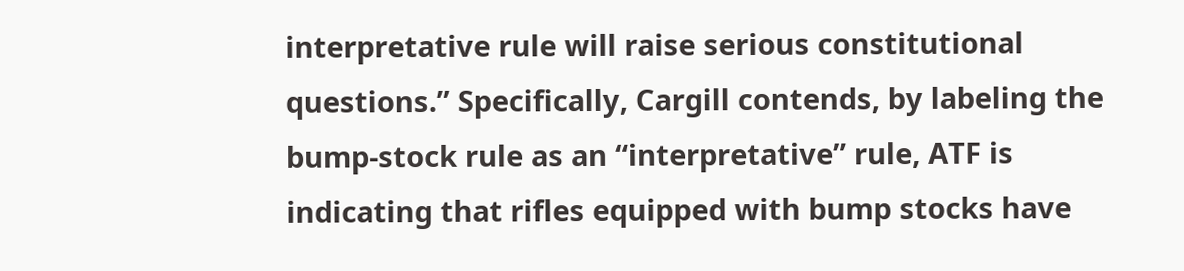interpretative rule will raise serious constitutional questions.” Specifically, Cargill contends, by labeling the bump-stock rule as an “interpretative” rule, ATF is indicating that rifles equipped with bump stocks have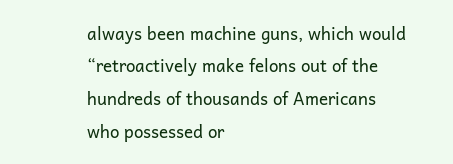always been machine guns, which would “retroactively make felons out of the hundreds of thousands of Americans who possessed or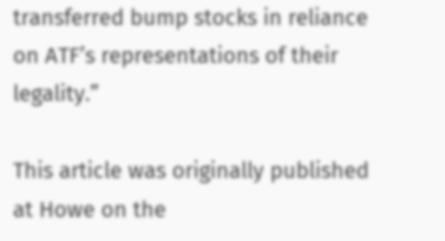transferred bump stocks in reliance on ATF’s representations of their legality.”

This article was originally published at Howe on the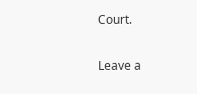Court.


Leave a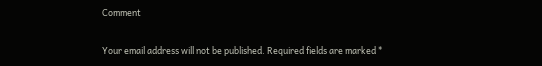Comment

Your email address will not be published. Required fields are marked *